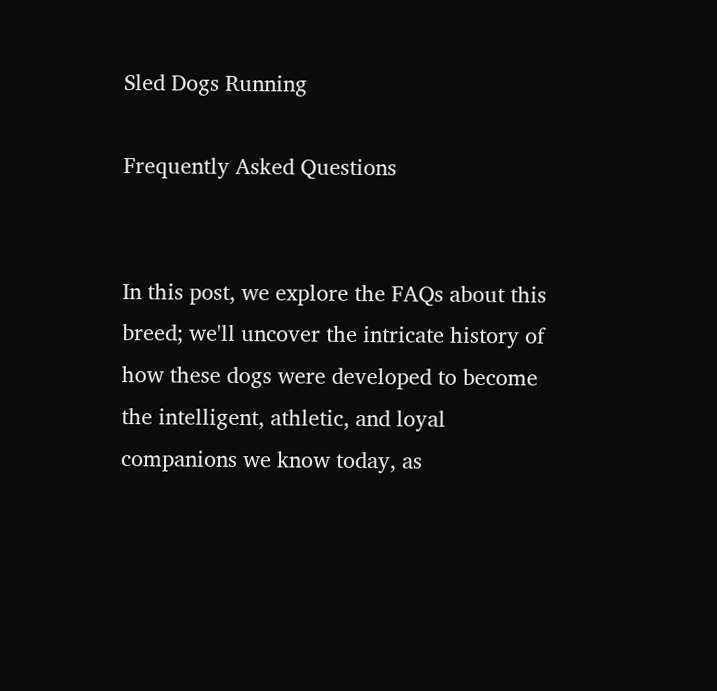Sled Dogs Running

Frequently Asked Questions


In this post, we explore the FAQs about this breed; we'll uncover the intricate history of how these dogs were developed to become the intelligent, athletic, and loyal companions we know today, as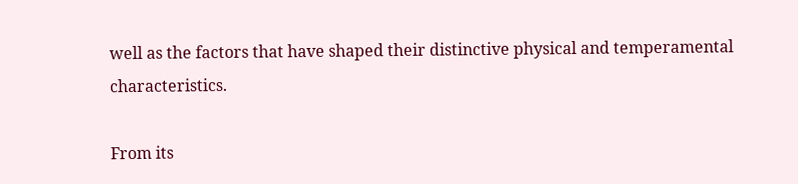well as the factors that have shaped their distinctive physical and temperamental characteristics.

From its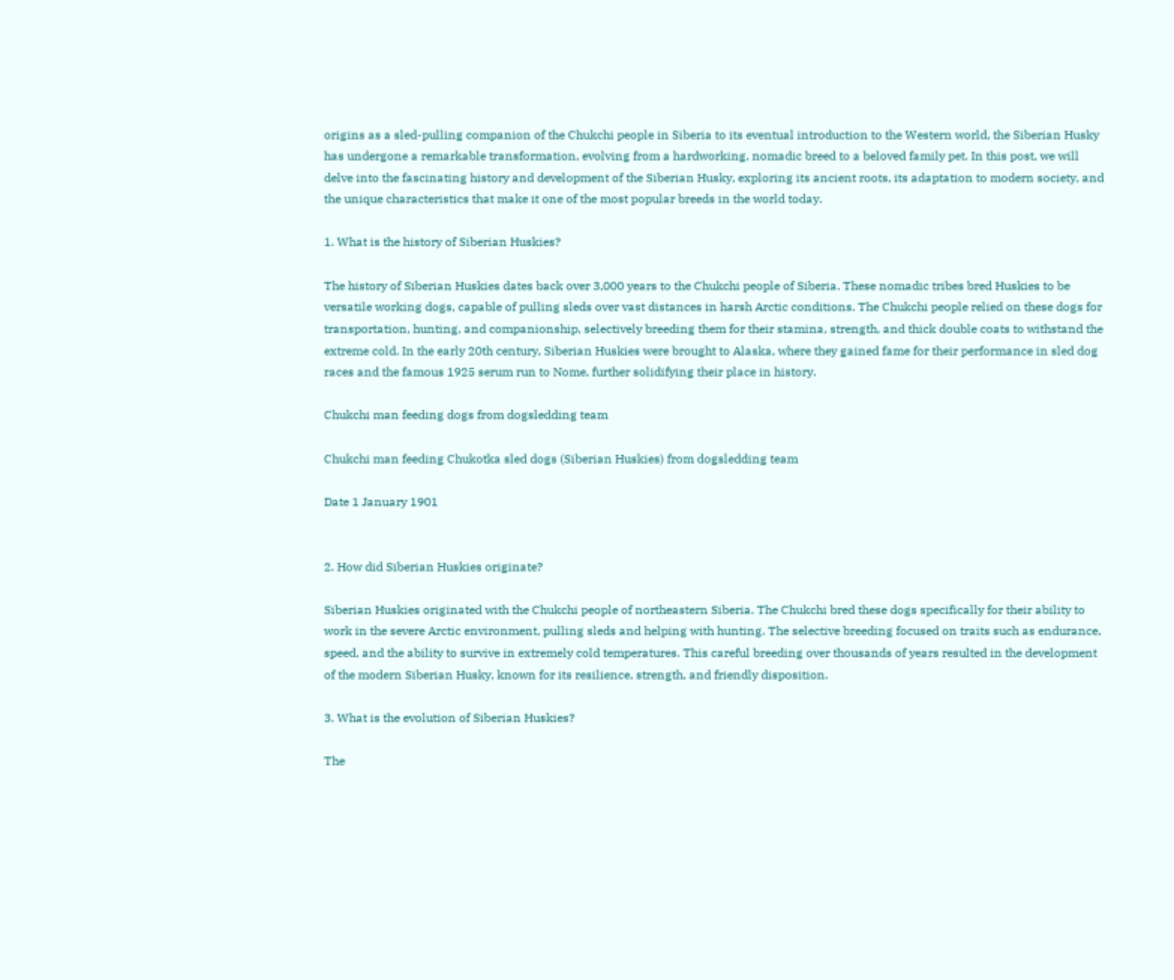origins as a sled-pulling companion of the Chukchi people in Siberia to its eventual introduction to the Western world, the Siberian Husky has undergone a remarkable transformation, evolving from a hardworking, nomadic breed to a beloved family pet. In this post, we will delve into the fascinating history and development of the Siberian Husky, exploring its ancient roots, its adaptation to modern society, and the unique characteristics that make it one of the most popular breeds in the world today.

1. What is the history of Siberian Huskies?

The history of Siberian Huskies dates back over 3,000 years to the Chukchi people of Siberia. These nomadic tribes bred Huskies to be versatile working dogs, capable of pulling sleds over vast distances in harsh Arctic conditions. The Chukchi people relied on these dogs for transportation, hunting, and companionship, selectively breeding them for their stamina, strength, and thick double coats to withstand the extreme cold. In the early 20th century, Siberian Huskies were brought to Alaska, where they gained fame for their performance in sled dog races and the famous 1925 serum run to Nome, further solidifying their place in history.

Chukchi man feeding dogs from dogsledding team

Chukchi man feeding Chukotka sled dogs (Siberian Huskies) from dogsledding team

Date 1 January 1901


2. How did Siberian Huskies originate?

Siberian Huskies originated with the Chukchi people of northeastern Siberia. The Chukchi bred these dogs specifically for their ability to work in the severe Arctic environment, pulling sleds and helping with hunting. The selective breeding focused on traits such as endurance, speed, and the ability to survive in extremely cold temperatures. This careful breeding over thousands of years resulted in the development of the modern Siberian Husky, known for its resilience, strength, and friendly disposition.

3. What is the evolution of Siberian Huskies?

The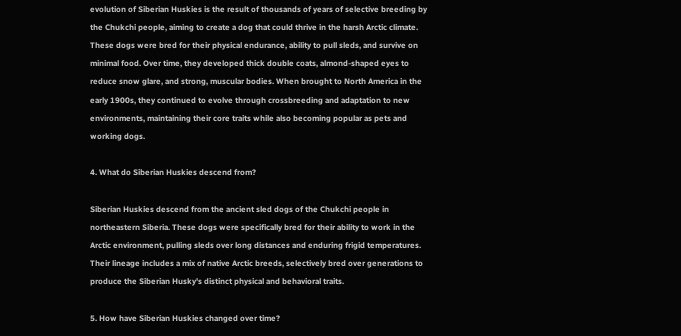evolution of Siberian Huskies is the result of thousands of years of selective breeding by the Chukchi people, aiming to create a dog that could thrive in the harsh Arctic climate. These dogs were bred for their physical endurance, ability to pull sleds, and survive on minimal food. Over time, they developed thick double coats, almond-shaped eyes to reduce snow glare, and strong, muscular bodies. When brought to North America in the early 1900s, they continued to evolve through crossbreeding and adaptation to new environments, maintaining their core traits while also becoming popular as pets and working dogs.

4. What do Siberian Huskies descend from?

Siberian Huskies descend from the ancient sled dogs of the Chukchi people in northeastern Siberia. These dogs were specifically bred for their ability to work in the Arctic environment, pulling sleds over long distances and enduring frigid temperatures. Their lineage includes a mix of native Arctic breeds, selectively bred over generations to produce the Siberian Husky's distinct physical and behavioral traits.

5. How have Siberian Huskies changed over time?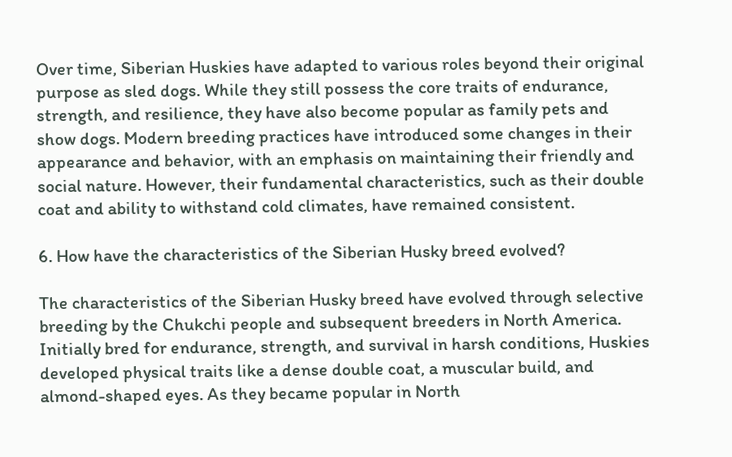Over time, Siberian Huskies have adapted to various roles beyond their original purpose as sled dogs. While they still possess the core traits of endurance, strength, and resilience, they have also become popular as family pets and show dogs. Modern breeding practices have introduced some changes in their appearance and behavior, with an emphasis on maintaining their friendly and social nature. However, their fundamental characteristics, such as their double coat and ability to withstand cold climates, have remained consistent.

6. How have the characteristics of the Siberian Husky breed evolved?

The characteristics of the Siberian Husky breed have evolved through selective breeding by the Chukchi people and subsequent breeders in North America. Initially bred for endurance, strength, and survival in harsh conditions, Huskies developed physical traits like a dense double coat, a muscular build, and almond-shaped eyes. As they became popular in North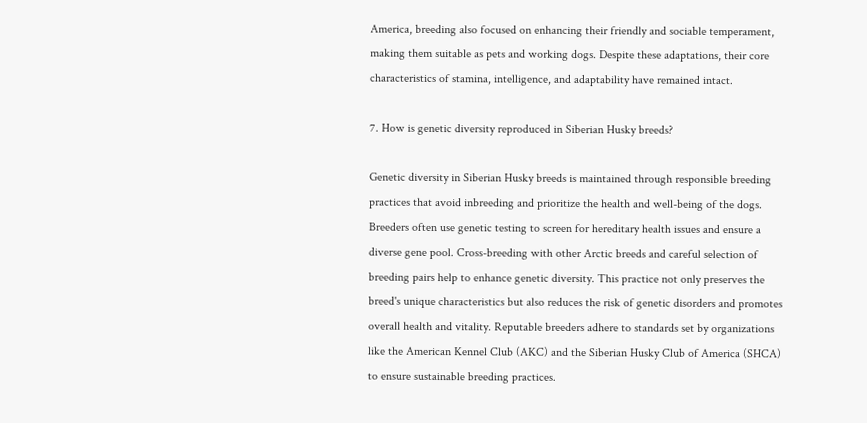America, breeding also focused on enhancing their friendly and sociable temperament, making them suitable as pets and working dogs. Despite these adaptations, their core characteristics of stamina, intelligence, and adaptability have remained intact.

7. How is genetic diversity reproduced in Siberian Husky breeds?

Genetic diversity in Siberian Husky breeds is maintained through responsible breeding practices that avoid inbreeding and prioritize the health and well-being of the dogs. Breeders often use genetic testing to screen for hereditary health issues and ensure a diverse gene pool. Cross-breeding with other Arctic breeds and careful selection of breeding pairs help to enhance genetic diversity. This practice not only preserves the breed's unique characteristics but also reduces the risk of genetic disorders and promotes overall health and vitality. Reputable breeders adhere to standards set by organizations like the American Kennel Club (AKC) and the Siberian Husky Club of America (SHCA) to ensure sustainable breeding practices.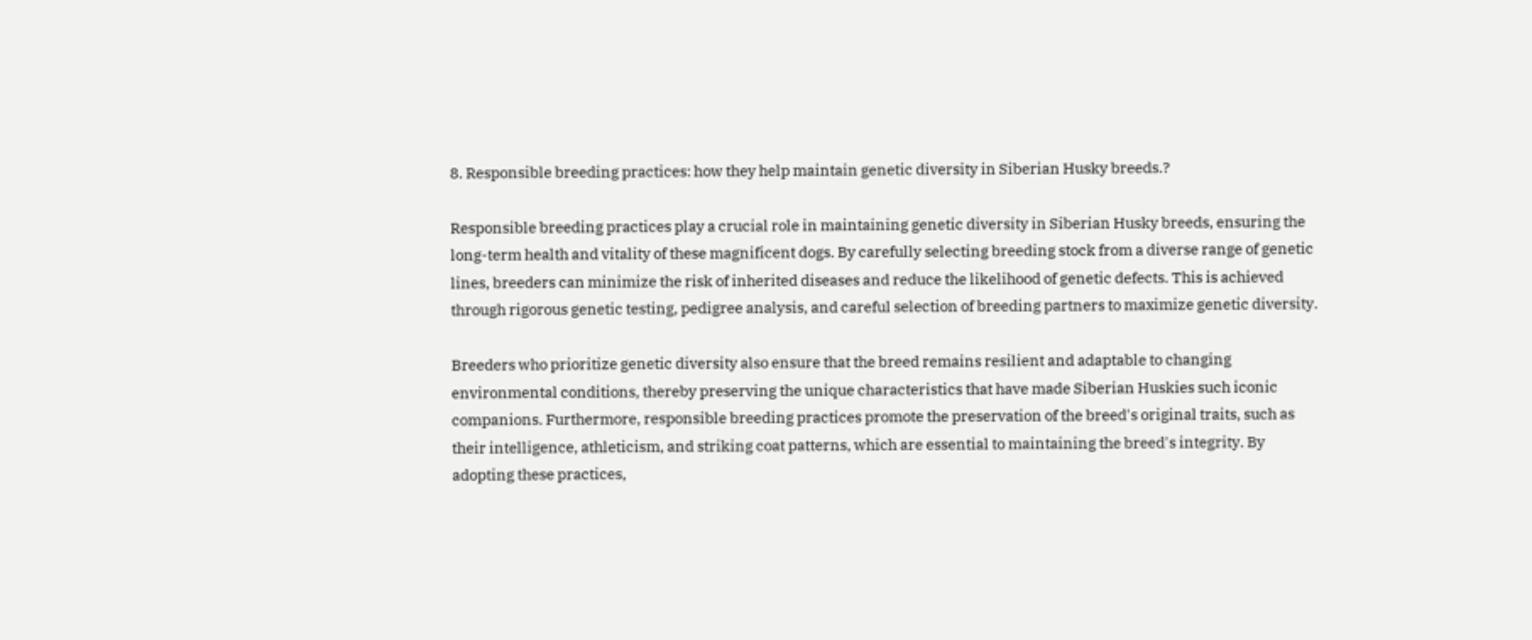8. Responsible breeding practices: how they help maintain genetic diversity in Siberian Husky breeds.?

Responsible breeding practices play a crucial role in maintaining genetic diversity in Siberian Husky breeds, ensuring the long-term health and vitality of these magnificent dogs. By carefully selecting breeding stock from a diverse range of genetic lines, breeders can minimize the risk of inherited diseases and reduce the likelihood of genetic defects. This is achieved through rigorous genetic testing, pedigree analysis, and careful selection of breeding partners to maximize genetic diversity.

Breeders who prioritize genetic diversity also ensure that the breed remains resilient and adaptable to changing environmental conditions, thereby preserving the unique characteristics that have made Siberian Huskies such iconic companions. Furthermore, responsible breeding practices promote the preservation of the breed's original traits, such as their intelligence, athleticism, and striking coat patterns, which are essential to maintaining the breed's integrity. By adopting these practices,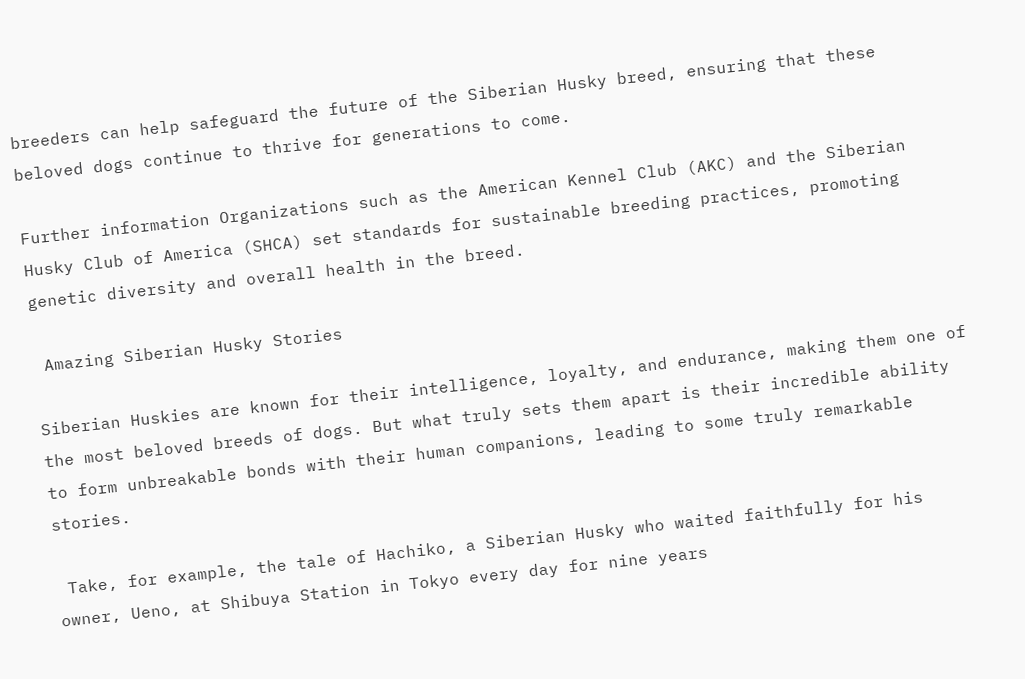breeders can help safeguard the future of the Siberian Husky breed, ensuring that these beloved dogs continue to thrive for generations to come.

Further information Organizations such as the American Kennel Club (AKC) and the Siberian Husky Club of America (SHCA) set standards for sustainable breeding practices, promoting genetic diversity and overall health in the breed.

 Amazing Siberian Husky Stories

Siberian Huskies are known for their intelligence, loyalty, and endurance, making them one of the most beloved breeds of dogs. But what truly sets them apart is their incredible ability to form unbreakable bonds with their human companions, leading to some truly remarkable stories.

 Take, for example, the tale of Hachiko, a Siberian Husky who waited faithfully for his owner, Ueno, at Shibuya Station in Tokyo every day for nine years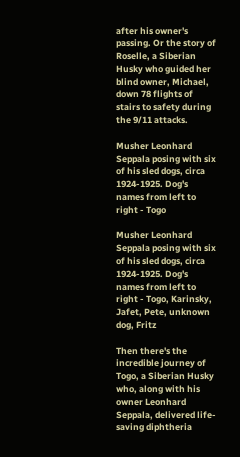after his owner's passing. Or the story of Roselle, a Siberian Husky who guided her blind owner, Michael, down 78 flights of stairs to safety during the 9/11 attacks.

Musher Leonhard Seppala posing with six of his sled dogs, circa 1924-1925. Dog's names from left to right - Togo

Musher Leonhard Seppala posing with six of his sled dogs, circa 1924-1925. Dog's names from left to right - Togo, Karinsky, Jafet, Pete, unknown dog, Fritz

Then there's the incredible journey of Togo, a Siberian Husky who, along with his owner Leonhard Seppala, delivered life-saving diphtheria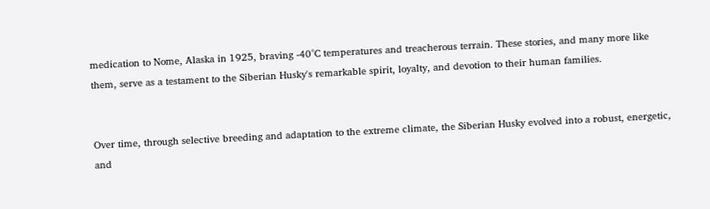medication to Nome, Alaska in 1925, braving -40°C temperatures and treacherous terrain. These stories, and many more like them, serve as a testament to the Siberian Husky's remarkable spirit, loyalty, and devotion to their human families.


Over time, through selective breeding and adaptation to the extreme climate, the Siberian Husky evolved into a robust, energetic, and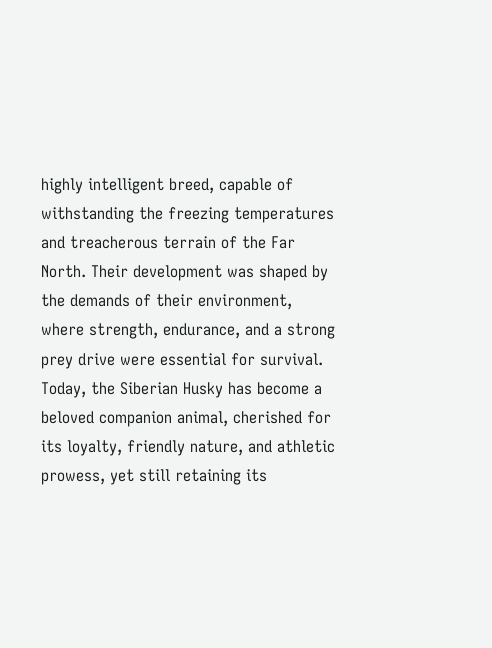highly intelligent breed, capable of withstanding the freezing temperatures and treacherous terrain of the Far North. Their development was shaped by the demands of their environment, where strength, endurance, and a strong prey drive were essential for survival. Today, the Siberian Husky has become a beloved companion animal, cherished for its loyalty, friendly nature, and athletic prowess, yet still retaining its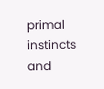primal instincts and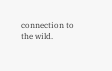connection to the wild.